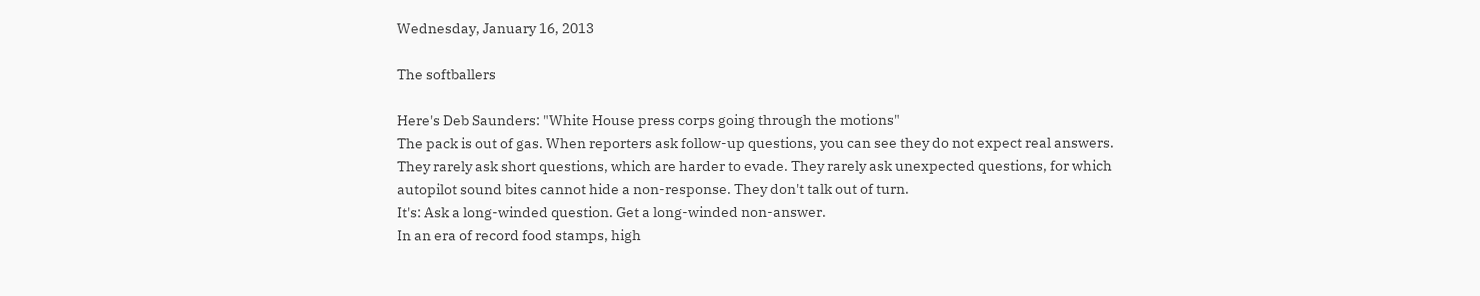Wednesday, January 16, 2013

The softballers

Here's Deb Saunders: "White House press corps going through the motions"
The pack is out of gas. When reporters ask follow-up questions, you can see they do not expect real answers.
They rarely ask short questions, which are harder to evade. They rarely ask unexpected questions, for which autopilot sound bites cannot hide a non-response. They don't talk out of turn.
It's: Ask a long-winded question. Get a long-winded non-answer.
In an era of record food stamps, high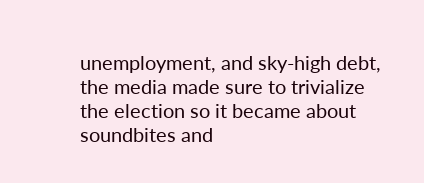unemployment, and sky-high debt, the media made sure to trivialize the election so it became about soundbites and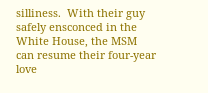silliness.  With their guy safely ensconced in the White House, the MSM can resume their four-year love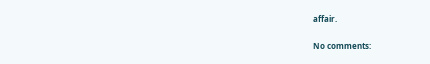affair.

No comments: